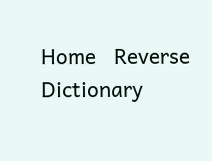Home   Reverse Dictionary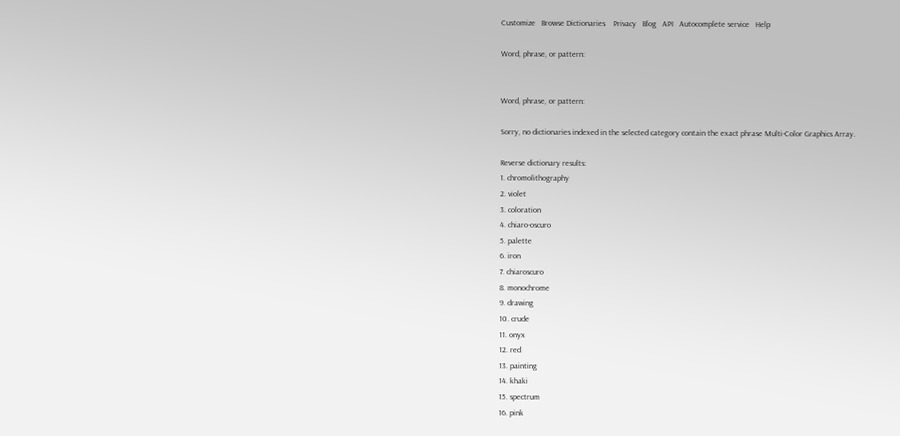Customize   Browse Dictionaries    Privacy   Blog   API   Autocomplete service   Help

Word, phrase, or pattern:


Word, phrase, or pattern:

Sorry, no dictionaries indexed in the selected category contain the exact phrase Multi-Color Graphics Array.

Reverse dictionary results:
1. chromolithography
2. violet
3. coloration
4. chiaro-oscuro
5. palette
6. iron
7. chiaroscuro
8. monochrome
9. drawing
10. crude
11. onyx
12. red
13. painting
14. khaki
15. spectrum
16. pink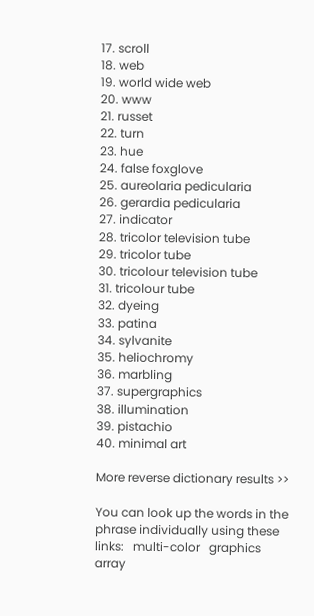17. scroll
18. web
19. world wide web
20. www
21. russet
22. turn
23. hue
24. false foxglove
25. aureolaria pedicularia
26. gerardia pedicularia
27. indicator
28. tricolor television tube
29. tricolor tube
30. tricolour television tube
31. tricolour tube
32. dyeing
33. patina
34. sylvanite
35. heliochromy
36. marbling
37. supergraphics
38. illumination
39. pistachio
40. minimal art

More reverse dictionary results >>

You can look up the words in the phrase individually using these links:   multi-color   graphics   array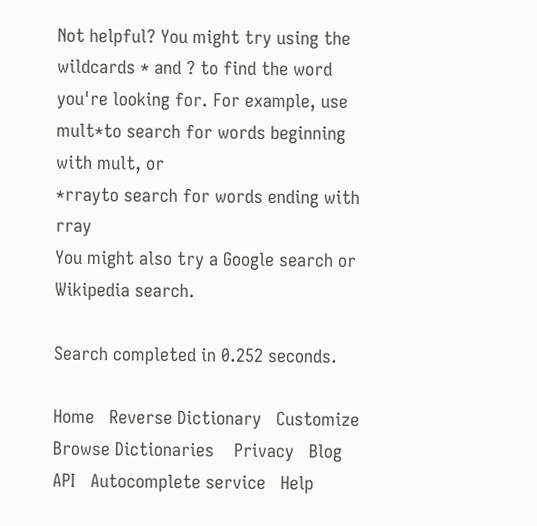Not helpful? You might try using the wildcards * and ? to find the word you're looking for. For example, use
mult*to search for words beginning with mult, or
*rrayto search for words ending with rray
You might also try a Google search or Wikipedia search.

Search completed in 0.252 seconds.

Home   Reverse Dictionary   Customize   Browse Dictionaries    Privacy   Blog   API   Autocomplete service   Help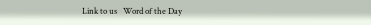Link to us   Word of the Day